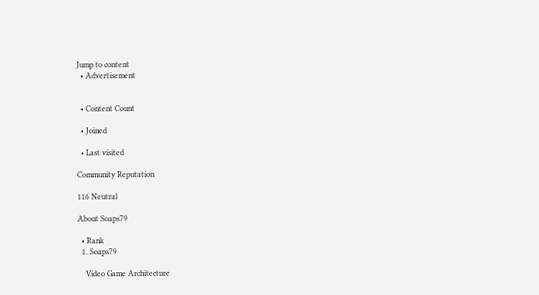Jump to content
  • Advertisement


  • Content Count

  • Joined

  • Last visited

Community Reputation

116 Neutral

About Soaps79

  • Rank
  1. Soaps79

    Video Game Architecture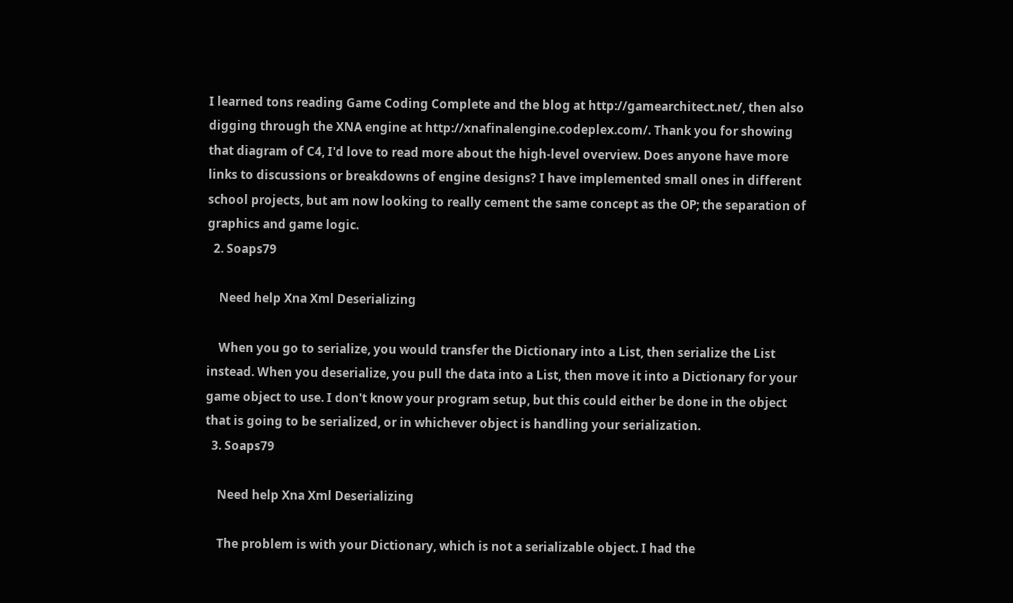I learned tons reading Game Coding Complete and the blog at http://gamearchitect.net/, then also digging through the XNA engine at http://xnafinalengine.codeplex.com/. Thank you for showing that diagram of C4, I'd love to read more about the high-level overview. Does anyone have more links to discussions or breakdowns of engine designs? I have implemented small ones in different school projects, but am now looking to really cement the same concept as the OP; the separation of graphics and game logic.
  2. Soaps79

    Need help Xna Xml Deserializing

    When you go to serialize, you would transfer the Dictionary into a List, then serialize the List instead. When you deserialize, you pull the data into a List, then move it into a Dictionary for your game object to use. I don't know your program setup, but this could either be done in the object that is going to be serialized, or in whichever object is handling your serialization.
  3. Soaps79

    Need help Xna Xml Deserializing

    The problem is with your Dictionary, which is not a serializable object. I had the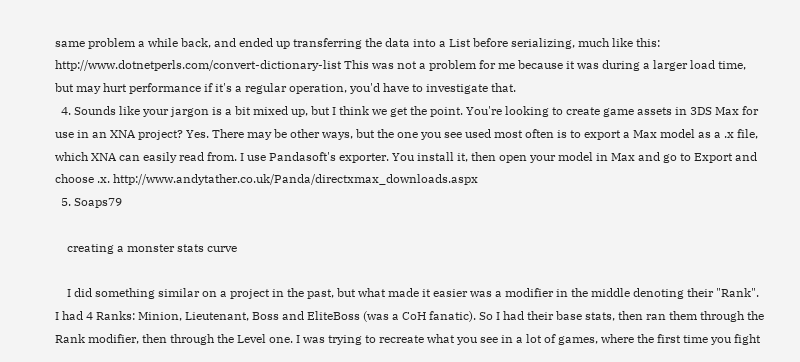same problem a while back, and ended up transferring the data into a List before serializing, much like this: http://www.dotnetperls.com/convert-dictionary-list This was not a problem for me because it was during a larger load time, but may hurt performance if it's a regular operation, you'd have to investigate that.
  4. Sounds like your jargon is a bit mixed up, but I think we get the point. You're looking to create game assets in 3DS Max for use in an XNA project? Yes. There may be other ways, but the one you see used most often is to export a Max model as a .x file, which XNA can easily read from. I use Pandasoft's exporter. You install it, then open your model in Max and go to Export and choose .x. http://www.andytather.co.uk/Panda/directxmax_downloads.aspx
  5. Soaps79

    creating a monster stats curve

    I did something similar on a project in the past, but what made it easier was a modifier in the middle denoting their "Rank". I had 4 Ranks: Minion, Lieutenant, Boss and EliteBoss (was a CoH fanatic). So I had their base stats, then ran them through the Rank modifier, then through the Level one. I was trying to recreate what you see in a lot of games, where the first time you fight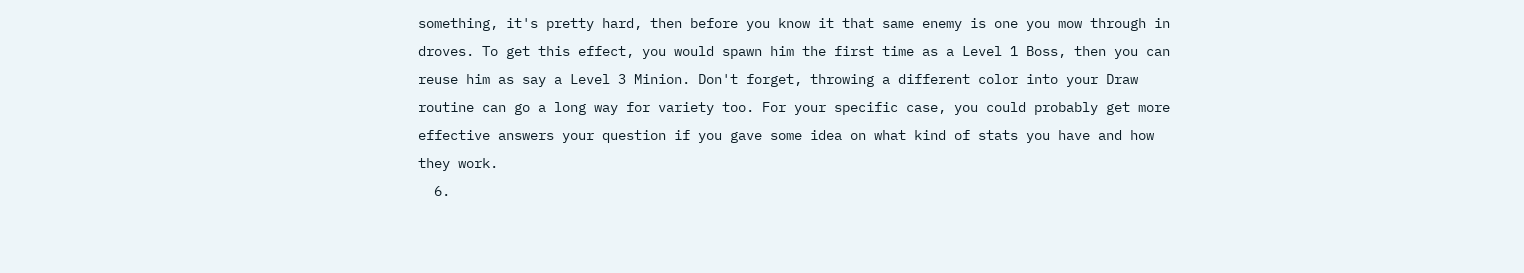something, it's pretty hard, then before you know it that same enemy is one you mow through in droves. To get this effect, you would spawn him the first time as a Level 1 Boss, then you can reuse him as say a Level 3 Minion. Don't forget, throwing a different color into your Draw routine can go a long way for variety too. For your specific case, you could probably get more effective answers your question if you gave some idea on what kind of stats you have and how they work.
  6.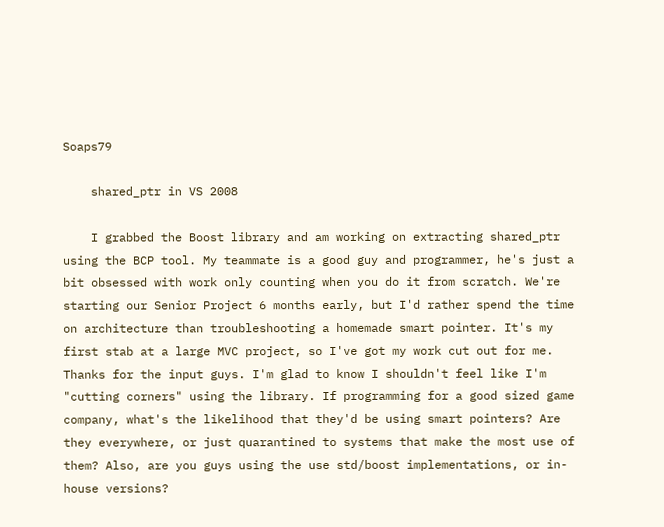Soaps79

    shared_ptr in VS 2008

    I grabbed the Boost library and am working on extracting shared_ptr using the BCP tool. My teammate is a good guy and programmer, he's just a bit obsessed with work only counting when you do it from scratch. We're starting our Senior Project 6 months early, but I'd rather spend the time on architecture than troubleshooting a homemade smart pointer. It's my first stab at a large MVC project, so I've got my work cut out for me. Thanks for the input guys. I'm glad to know I shouldn't feel like I'm "cutting corners" using the library. If programming for a good sized game company, what's the likelihood that they'd be using smart pointers? Are they everywhere, or just quarantined to systems that make the most use of them? Also, are you guys using the use std/boost implementations, or in-house versions?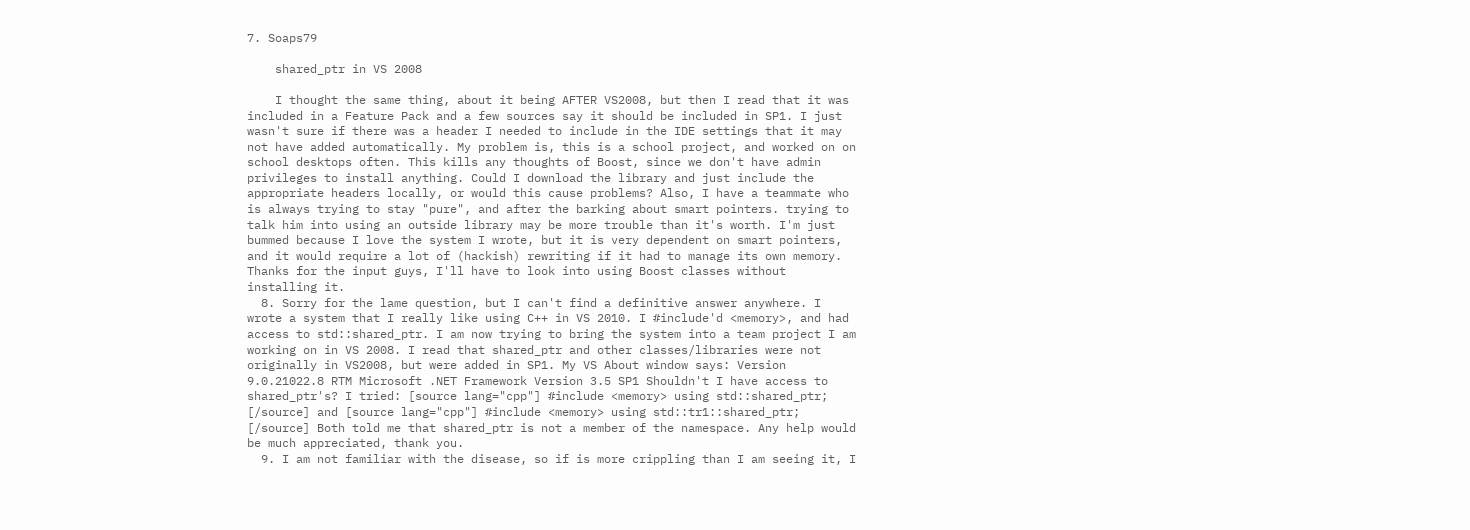7. Soaps79

    shared_ptr in VS 2008

    I thought the same thing, about it being AFTER VS2008, but then I read that it was included in a Feature Pack and a few sources say it should be included in SP1. I just wasn't sure if there was a header I needed to include in the IDE settings that it may not have added automatically. My problem is, this is a school project, and worked on on school desktops often. This kills any thoughts of Boost, since we don't have admin privileges to install anything. Could I download the library and just include the appropriate headers locally, or would this cause problems? Also, I have a teammate who is always trying to stay "pure", and after the barking about smart pointers. trying to talk him into using an outside library may be more trouble than it's worth. I'm just bummed because I love the system I wrote, but it is very dependent on smart pointers, and it would require a lot of (hackish) rewriting if it had to manage its own memory. Thanks for the input guys, I'll have to look into using Boost classes without installing it.
  8. Sorry for the lame question, but I can't find a definitive answer anywhere. I wrote a system that I really like using C++ in VS 2010. I #include'd <memory>, and had access to std::shared_ptr. I am now trying to bring the system into a team project I am working on in VS 2008. I read that shared_ptr and other classes/libraries were not originally in VS2008, but were added in SP1. My VS About window says: Version 9.0.21022.8 RTM Microsoft .NET Framework Version 3.5 SP1 Shouldn't I have access to shared_ptr's? I tried: [source lang="cpp"] #include <memory> using std::shared_ptr; [/source] and [source lang="cpp"] #include <memory> using std::tr1::shared_ptr; [/source] Both told me that shared_ptr is not a member of the namespace. Any help would be much appreciated, thank you.
  9. I am not familiar with the disease, so if is more crippling than I am seeing it, I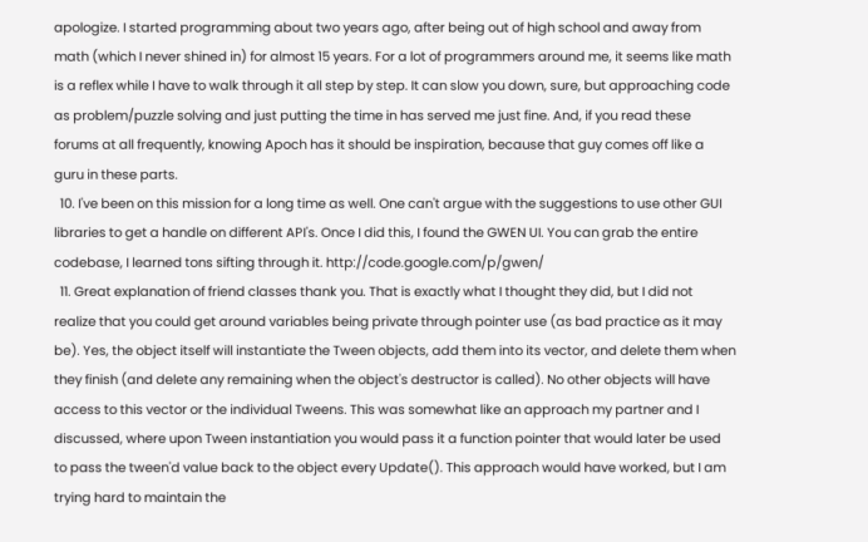apologize. I started programming about two years ago, after being out of high school and away from math (which I never shined in) for almost 15 years. For a lot of programmers around me, it seems like math is a reflex while I have to walk through it all step by step. It can slow you down, sure, but approaching code as problem/puzzle solving and just putting the time in has served me just fine. And, if you read these forums at all frequently, knowing Apoch has it should be inspiration, because that guy comes off like a guru in these parts.
  10. I've been on this mission for a long time as well. One can't argue with the suggestions to use other GUI libraries to get a handle on different API's. Once I did this, I found the GWEN UI. You can grab the entire codebase, I learned tons sifting through it. http://code.google.com/p/gwen/
  11. Great explanation of friend classes thank you. That is exactly what I thought they did, but I did not realize that you could get around variables being private through pointer use (as bad practice as it may be). Yes, the object itself will instantiate the Tween objects, add them into its vector, and delete them when they finish (and delete any remaining when the object's destructor is called). No other objects will have access to this vector or the individual Tweens. This was somewhat like an approach my partner and I discussed, where upon Tween instantiation you would pass it a function pointer that would later be used to pass the tween'd value back to the object every Update(). This approach would have worked, but I am trying hard to maintain the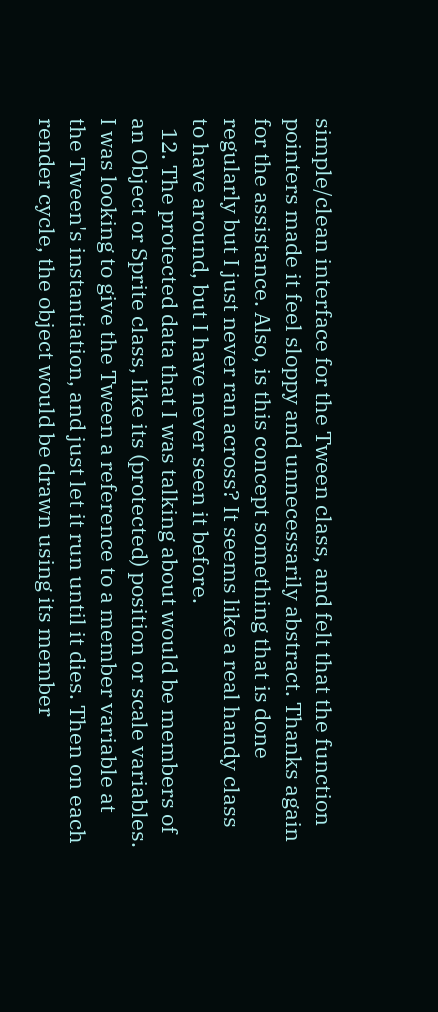simple/clean interface for the Tween class, and felt that the function pointers made it feel sloppy and unnecessarily abstract. Thanks again for the assistance. Also, is this concept something that is done regularly but I just never ran across? It seems like a real handy class to have around, but I have never seen it before.
  12. The protected data that I was talking about would be members of an Object or Sprite class, like its (protected) position or scale variables. I was looking to give the Tween a reference to a member variable at the Tween's instantiation, and just let it run until it dies. Then on each render cycle, the object would be drawn using its member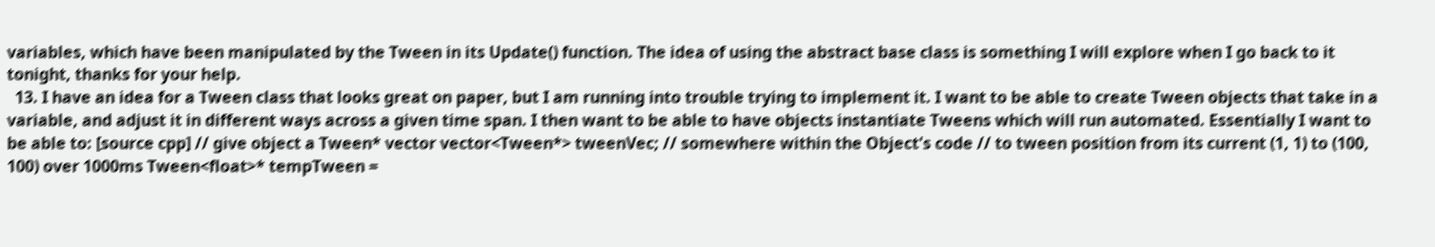variables, which have been manipulated by the Tween in its Update() function. The idea of using the abstract base class is something I will explore when I go back to it tonight, thanks for your help.
  13. I have an idea for a Tween class that looks great on paper, but I am running into trouble trying to implement it. I want to be able to create Tween objects that take in a variable, and adjust it in different ways across a given time span. I then want to be able to have objects instantiate Tweens which will run automated. Essentially I want to be able to: [source cpp] // give object a Tween* vector vector<Tween*> tweenVec; // somewhere within the Object's code // to tween position from its current (1, 1) to (100, 100) over 1000ms Tween<float>* tempTween =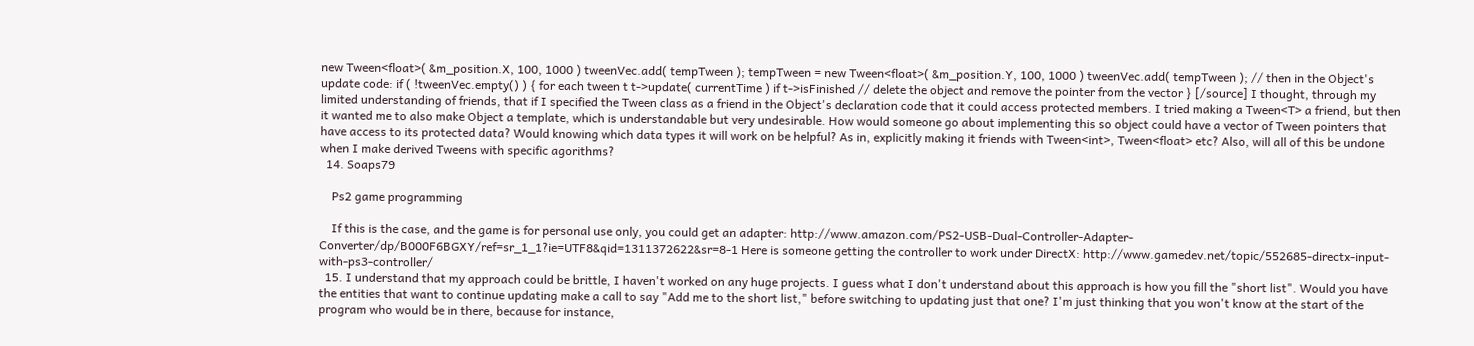new Tween<float>( &m_position.X, 100, 1000 ) tweenVec.add( tempTween ); tempTween = new Tween<float>( &m_position.Y, 100, 1000 ) tweenVec.add( tempTween ); // then in the Object's update code: if ( !tweenVec.empty() ) { for each tween t t->update( currentTime ) if t->isFinished // delete the object and remove the pointer from the vector } [/source] I thought, through my limited understanding of friends, that if I specified the Tween class as a friend in the Object's declaration code that it could access protected members. I tried making a Tween<T> a friend, but then it wanted me to also make Object a template, which is understandable but very undesirable. How would someone go about implementing this so object could have a vector of Tween pointers that have access to its protected data? Would knowing which data types it will work on be helpful? As in, explicitly making it friends with Tween<int>, Tween<float> etc? Also, will all of this be undone when I make derived Tweens with specific agorithms?
  14. Soaps79

    Ps2 game programming

    If this is the case, and the game is for personal use only, you could get an adapter: http://www.amazon.com/PS2-USB-Dual-Controller-Adapter-Converter/dp/B000F6BGXY/ref=sr_1_1?ie=UTF8&qid=1311372622&sr=8-1 Here is someone getting the controller to work under DirectX: http://www.gamedev.net/topic/552685-directx-input-with-ps3-controller/
  15. I understand that my approach could be brittle, I haven't worked on any huge projects. I guess what I don't understand about this approach is how you fill the "short list". Would you have the entities that want to continue updating make a call to say "Add me to the short list," before switching to updating just that one? I'm just thinking that you won't know at the start of the program who would be in there, because for instance,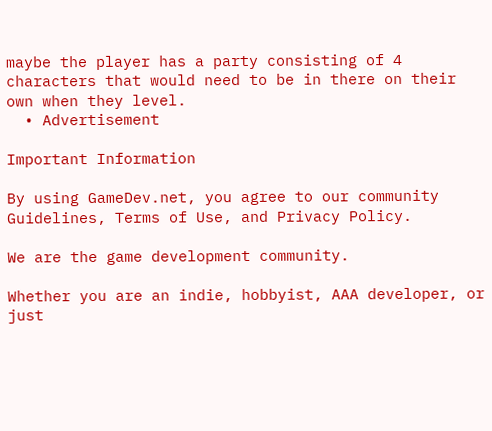maybe the player has a party consisting of 4 characters that would need to be in there on their own when they level.
  • Advertisement

Important Information

By using GameDev.net, you agree to our community Guidelines, Terms of Use, and Privacy Policy.

We are the game development community.

Whether you are an indie, hobbyist, AAA developer, or just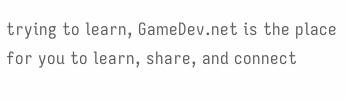trying to learn, GameDev.net is the place for you to learn, share, and connect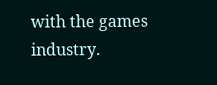with the games industry.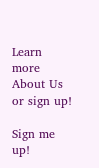Learn more About Us or sign up!

Sign me up!